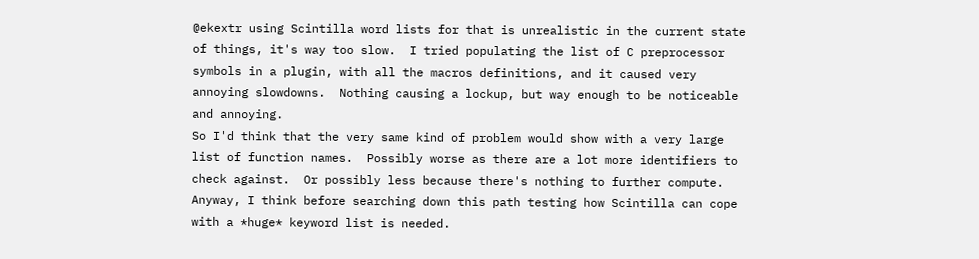@ekextr using Scintilla word lists for that is unrealistic in the current state
of things, it's way too slow.  I tried populating the list of C preprocessor
symbols in a plugin, with all the macros definitions, and it caused very
annoying slowdowns.  Nothing causing a lockup, but way enough to be noticeable
and annoying.
So I'd think that the very same kind of problem would show with a very large
list of function names.  Possibly worse as there are a lot more identifiers to
check against.  Or possibly less because there's nothing to further compute.
Anyway, I think before searching down this path testing how Scintilla can cope
with a *huge* keyword list is needed.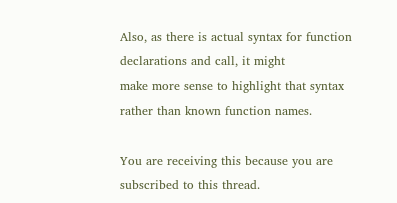Also, as there is actual syntax for function declarations and call, it might
make more sense to highlight that syntax rather than known function names.

You are receiving this because you are subscribed to this thread.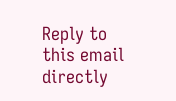Reply to this email directly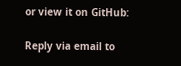or view it on GitHub:

Reply via email to